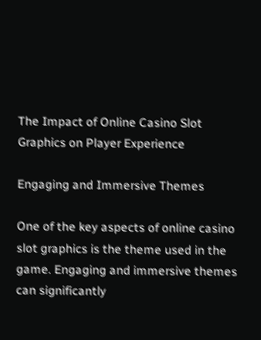The Impact of Online Casino Slot Graphics on Player Experience

Engaging and Immersive Themes

One of the key aspects of online casino slot graphics is the theme used in the game. Engaging and immersive themes can significantly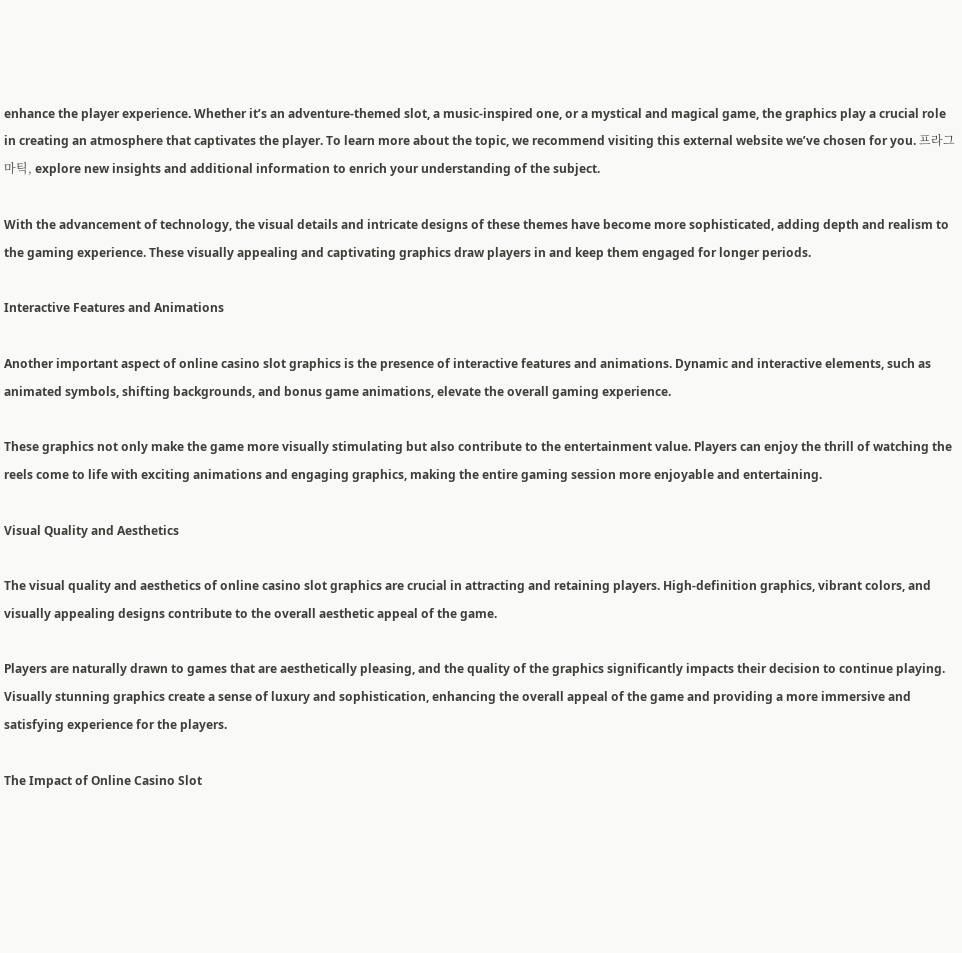enhance the player experience. Whether it’s an adventure-themed slot, a music-inspired one, or a mystical and magical game, the graphics play a crucial role in creating an atmosphere that captivates the player. To learn more about the topic, we recommend visiting this external website we’ve chosen for you. 프라그마틱, explore new insights and additional information to enrich your understanding of the subject.

With the advancement of technology, the visual details and intricate designs of these themes have become more sophisticated, adding depth and realism to the gaming experience. These visually appealing and captivating graphics draw players in and keep them engaged for longer periods.

Interactive Features and Animations

Another important aspect of online casino slot graphics is the presence of interactive features and animations. Dynamic and interactive elements, such as animated symbols, shifting backgrounds, and bonus game animations, elevate the overall gaming experience.

These graphics not only make the game more visually stimulating but also contribute to the entertainment value. Players can enjoy the thrill of watching the reels come to life with exciting animations and engaging graphics, making the entire gaming session more enjoyable and entertaining.

Visual Quality and Aesthetics

The visual quality and aesthetics of online casino slot graphics are crucial in attracting and retaining players. High-definition graphics, vibrant colors, and visually appealing designs contribute to the overall aesthetic appeal of the game.

Players are naturally drawn to games that are aesthetically pleasing, and the quality of the graphics significantly impacts their decision to continue playing. Visually stunning graphics create a sense of luxury and sophistication, enhancing the overall appeal of the game and providing a more immersive and satisfying experience for the players.

The Impact of Online Casino Slot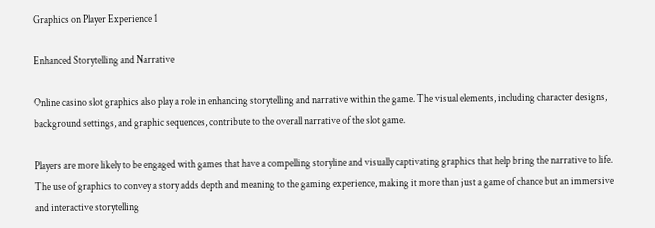Graphics on Player Experience 1

Enhanced Storytelling and Narrative

Online casino slot graphics also play a role in enhancing storytelling and narrative within the game. The visual elements, including character designs, background settings, and graphic sequences, contribute to the overall narrative of the slot game.

Players are more likely to be engaged with games that have a compelling storyline and visually captivating graphics that help bring the narrative to life. The use of graphics to convey a story adds depth and meaning to the gaming experience, making it more than just a game of chance but an immersive and interactive storytelling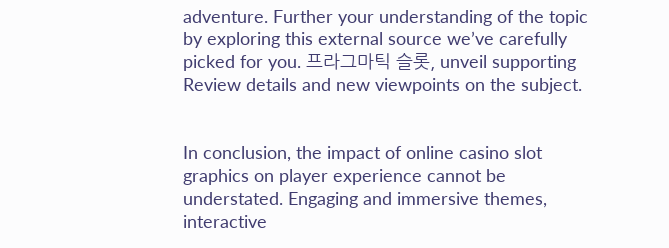adventure. Further your understanding of the topic by exploring this external source we’ve carefully picked for you. 프라그마틱 슬롯, unveil supporting Review details and new viewpoints on the subject.


In conclusion, the impact of online casino slot graphics on player experience cannot be understated. Engaging and immersive themes, interactive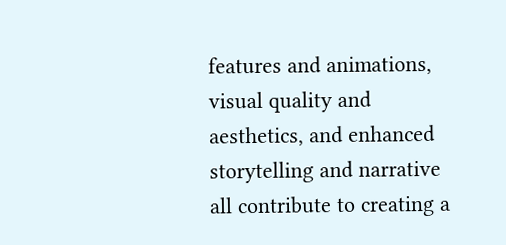features and animations, visual quality and aesthetics, and enhanced storytelling and narrative all contribute to creating a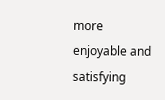more enjoyable and satisfying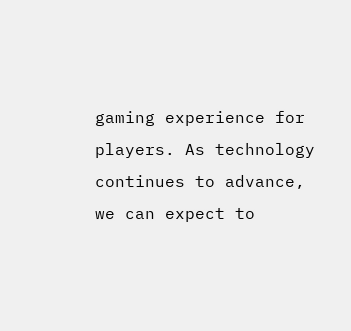gaming experience for players. As technology continues to advance, we can expect to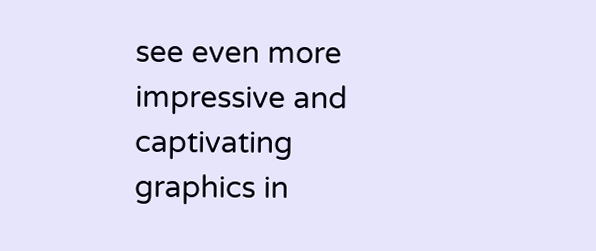see even more impressive and captivating graphics in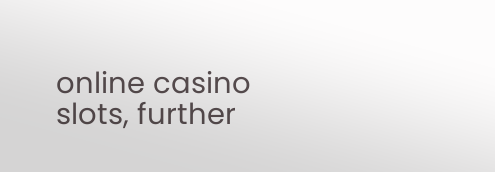online casino slots, further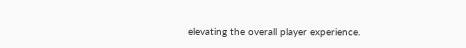elevating the overall player experience.